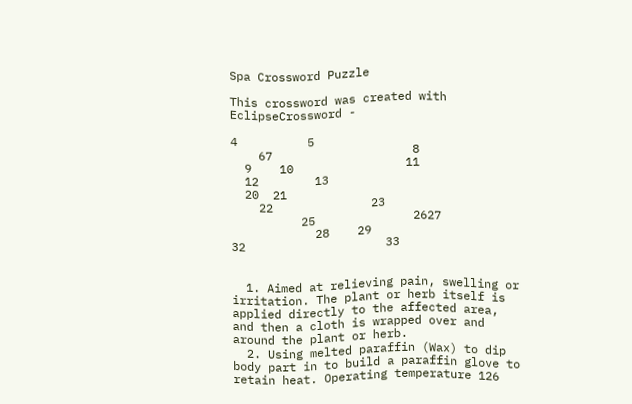Spa Crossword Puzzle

This crossword was created with EclipseCrossword -

4          5
    67                    8
  9    10                11
  12        13
  20  21
    22              23
          25              2627
            28    29
32                    33


  1. Aimed at relieving pain, swelling or irritation. The plant or herb itself is applied directly to the affected area, and then a cloth is wrapped over and around the plant or herb.
  2. Using melted paraffin (Wax) to dip body part in to build a paraffin glove to retain heat. Operating temperature 126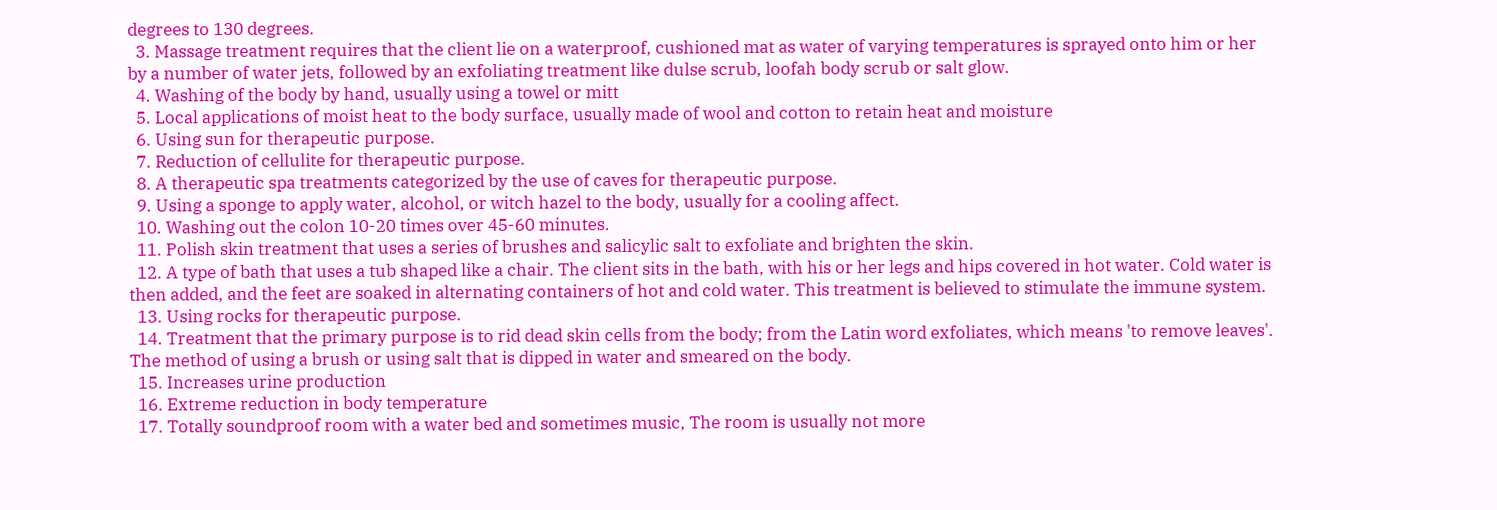degrees to 130 degrees.
  3. Massage treatment requires that the client lie on a waterproof, cushioned mat as water of varying temperatures is sprayed onto him or her by a number of water jets, followed by an exfoliating treatment like dulse scrub, loofah body scrub or salt glow.
  4. Washing of the body by hand, usually using a towel or mitt
  5. Local applications of moist heat to the body surface, usually made of wool and cotton to retain heat and moisture
  6. Using sun for therapeutic purpose.
  7. Reduction of cellulite for therapeutic purpose.
  8. A therapeutic spa treatments categorized by the use of caves for therapeutic purpose.
  9. Using a sponge to apply water, alcohol, or witch hazel to the body, usually for a cooling affect.
  10. Washing out the colon 10-20 times over 45-60 minutes.
  11. Polish skin treatment that uses a series of brushes and salicylic salt to exfoliate and brighten the skin.
  12. A type of bath that uses a tub shaped like a chair. The client sits in the bath, with his or her legs and hips covered in hot water. Cold water is then added, and the feet are soaked in alternating containers of hot and cold water. This treatment is believed to stimulate the immune system.
  13. Using rocks for therapeutic purpose.
  14. Treatment that the primary purpose is to rid dead skin cells from the body; from the Latin word exfoliates, which means 'to remove leaves'. The method of using a brush or using salt that is dipped in water and smeared on the body.
  15. Increases urine production
  16. Extreme reduction in body temperature
  17. Totally soundproof room with a water bed and sometimes music, The room is usually not more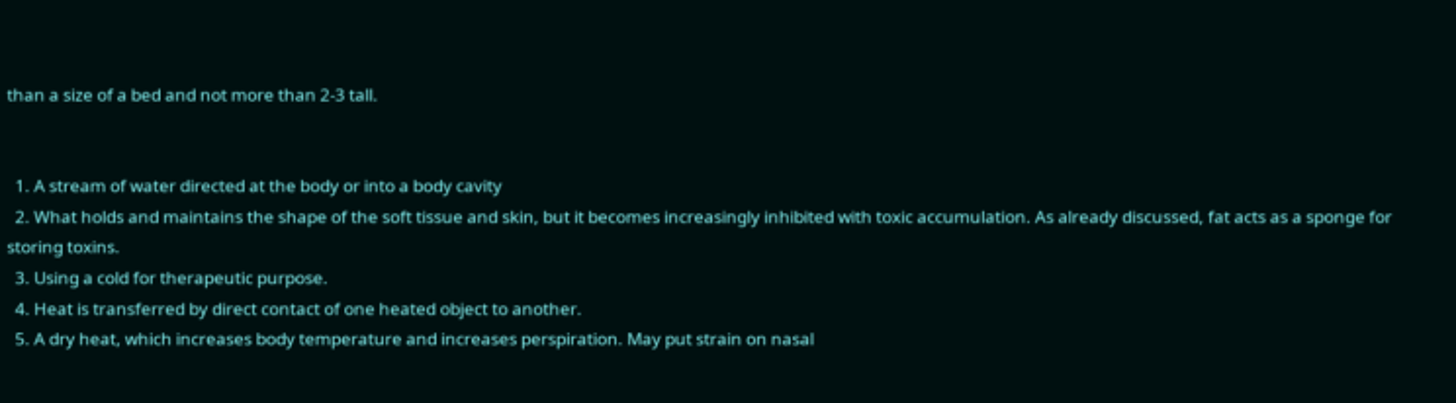than a size of a bed and not more than 2-3 tall.


  1. A stream of water directed at the body or into a body cavity
  2. What holds and maintains the shape of the soft tissue and skin, but it becomes increasingly inhibited with toxic accumulation. As already discussed, fat acts as a sponge for storing toxins.
  3. Using a cold for therapeutic purpose.
  4. Heat is transferred by direct contact of one heated object to another.
  5. A dry heat, which increases body temperature and increases perspiration. May put strain on nasal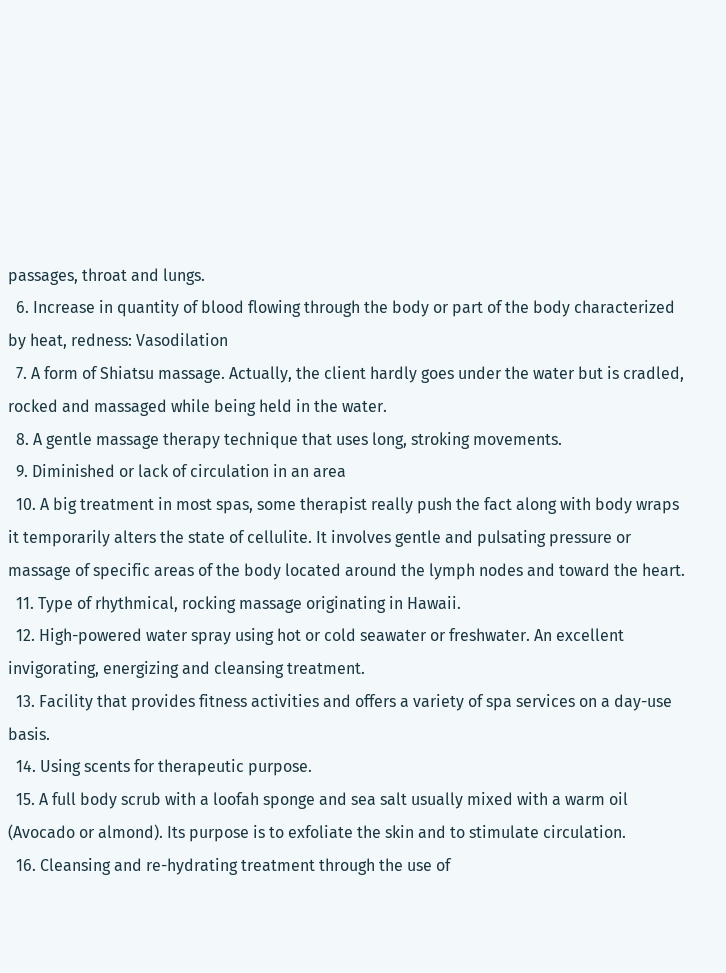passages, throat and lungs.
  6. Increase in quantity of blood flowing through the body or part of the body characterized by heat, redness: Vasodilation
  7. A form of Shiatsu massage. Actually, the client hardly goes under the water but is cradled, rocked and massaged while being held in the water.
  8. A gentle massage therapy technique that uses long, stroking movements.
  9. Diminished or lack of circulation in an area
  10. A big treatment in most spas, some therapist really push the fact along with body wraps it temporarily alters the state of cellulite. It involves gentle and pulsating pressure or massage of specific areas of the body located around the lymph nodes and toward the heart.
  11. Type of rhythmical, rocking massage originating in Hawaii.
  12. High-powered water spray using hot or cold seawater or freshwater. An excellent invigorating, energizing and cleansing treatment.
  13. Facility that provides fitness activities and offers a variety of spa services on a day-use basis.
  14. Using scents for therapeutic purpose.
  15. A full body scrub with a loofah sponge and sea salt usually mixed with a warm oil (Avocado or almond). Its purpose is to exfoliate the skin and to stimulate circulation.
  16. Cleansing and re-hydrating treatment through the use of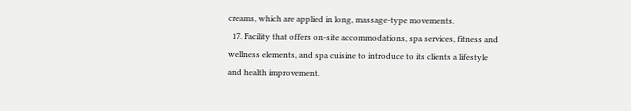creams, which are applied in long, massage-type movements.
  17. Facility that offers on-site accommodations, spa services, fitness and wellness elements, and spa cuisine to introduce to its clients a lifestyle and health improvement.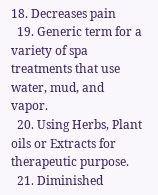18. Decreases pain
  19. Generic term for a variety of spa treatments that use water, mud, and vapor.
  20. Using Herbs, Plant oils or Extracts for therapeutic purpose.
  21. Diminished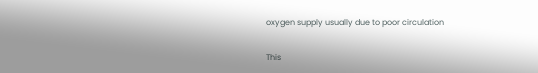oxygen supply usually due to poor circulation

This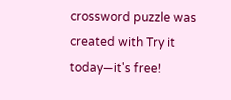crossword puzzle was created with Try it today—it's free!